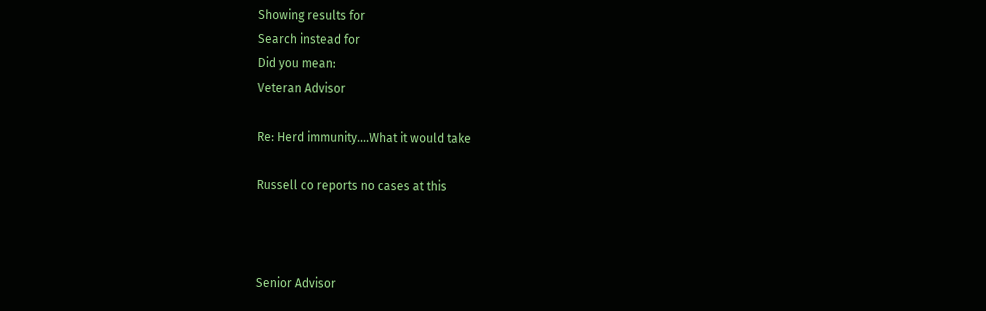Showing results for
Search instead for
Did you mean:
Veteran Advisor

Re: Herd immunity....What it would take

Russell co reports no cases at this



Senior Advisor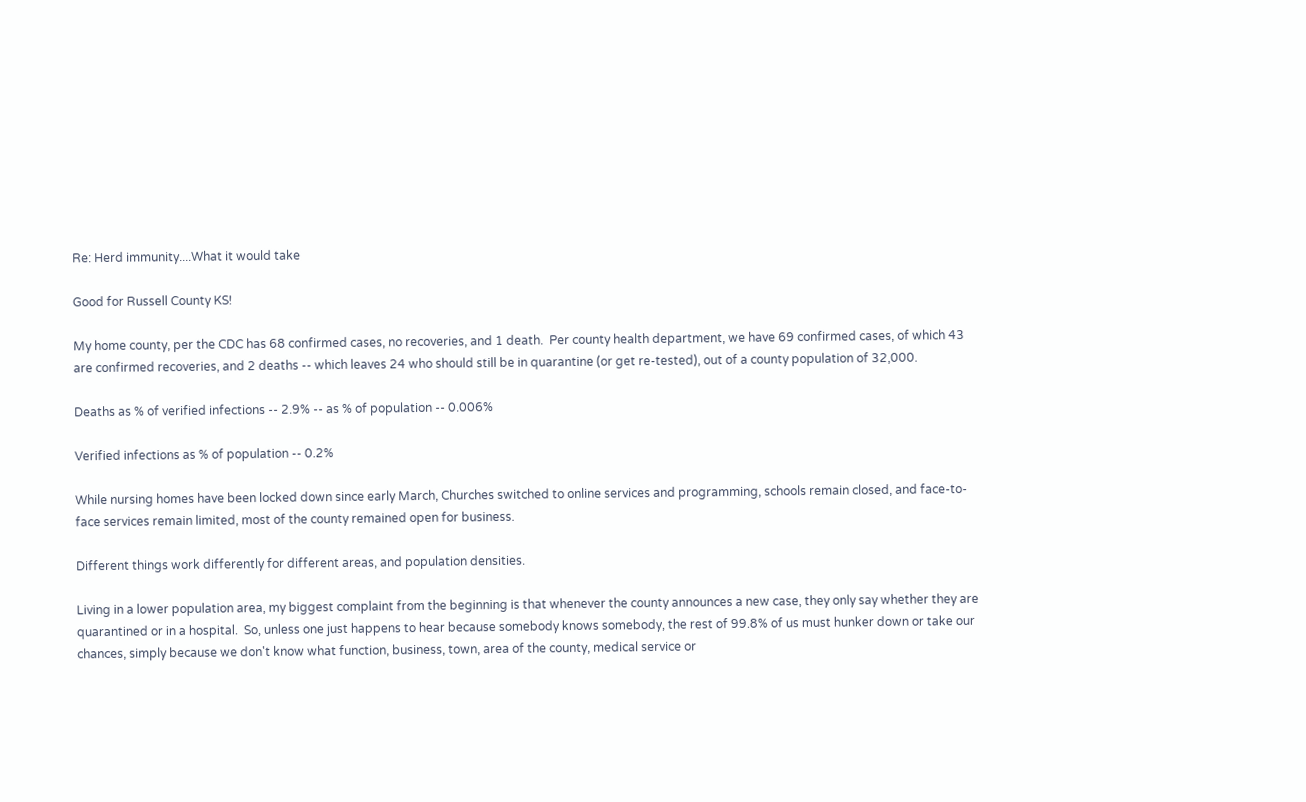Re: Herd immunity....What it would take

Good for Russell County KS!

My home county, per the CDC has 68 confirmed cases, no recoveries, and 1 death.  Per county health department, we have 69 confirmed cases, of which 43 are confirmed recoveries, and 2 deaths -- which leaves 24 who should still be in quarantine (or get re-tested), out of a county population of 32,000.

Deaths as % of verified infections -- 2.9% -- as % of population -- 0.006%

Verified infections as % of population -- 0.2%

While nursing homes have been locked down since early March, Churches switched to online services and programming, schools remain closed, and face-to-face services remain limited, most of the county remained open for business.

Different things work differently for different areas, and population densities.

Living in a lower population area, my biggest complaint from the beginning is that whenever the county announces a new case, they only say whether they are quarantined or in a hospital.  So, unless one just happens to hear because somebody knows somebody, the rest of 99.8% of us must hunker down or take our chances, simply because we don't know what function, business, town, area of the county, medical service or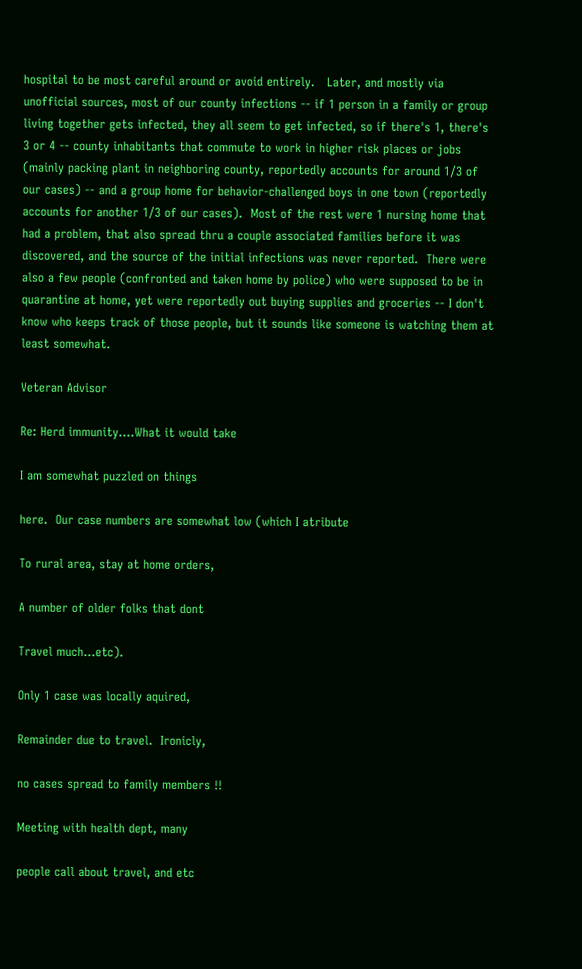hospital to be most careful around or avoid entirely.   Later, and mostly via unofficial sources, most of our county infections -- if 1 person in a family or group living together gets infected, they all seem to get infected, so if there's 1, there's 3 or 4 -- county inhabitants that commute to work in higher risk places or jobs (mainly packing plant in neighboring county, reportedly accounts for around 1/3 of our cases) -- and a group home for behavior-challenged boys in one town (reportedly accounts for another 1/3 of our cases).  Most of the rest were 1 nursing home that had a problem, that also spread thru a couple associated families before it was discovered, and the source of the initial infections was never reported.  There were also a few people (confronted and taken home by police) who were supposed to be in quarantine at home, yet were reportedly out buying supplies and groceries -- I don't know who keeps track of those people, but it sounds like someone is watching them at least somewhat.

Veteran Advisor

Re: Herd immunity....What it would take

I am somewhat puzzled on things

here.  Our case numbers are somewhat low (which I atribute

To rural area, stay at home orders,

A number of older folks that dont

Travel much...etc).

Only 1 case was locally aquired,

Remainder due to travel.  Ironicly,

no cases spread to family members !!

Meeting with health dept, many

people call about travel, and etc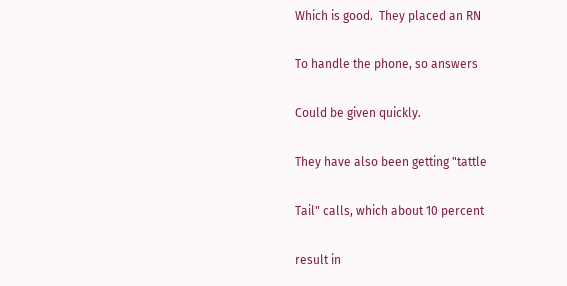Which is good.  They placed an RN

To handle the phone, so answers

Could be given quickly.

They have also been getting "tattle

Tail" calls, which about 10 percent

result in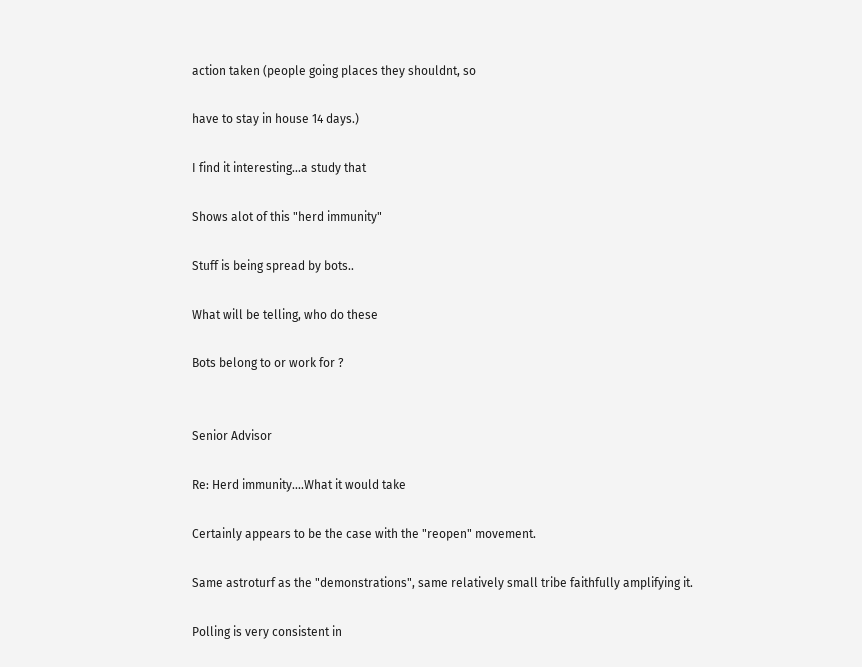action taken (people going places they shouldnt, so

have to stay in house 14 days.)

I find it interesting...a study that

Shows alot of this "herd immunity"

Stuff is being spread by bots..

What will be telling, who do these

Bots belong to or work for ?


Senior Advisor

Re: Herd immunity....What it would take

Certainly appears to be the case with the "reopen" movement.

Same astroturf as the "demonstrations", same relatively small tribe faithfully amplifying it.

Polling is very consistent in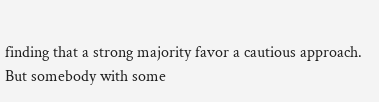finding that a strong majority favor a cautious approach. But somebody with some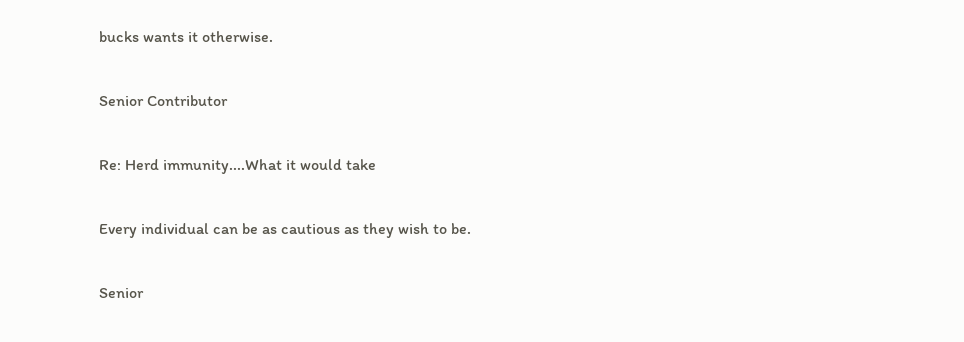bucks wants it otherwise.

Senior Contributor

Re: Herd immunity....What it would take

Every individual can be as cautious as they wish to be.

Senior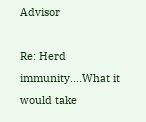Advisor

Re: Herd immunity....What it would take